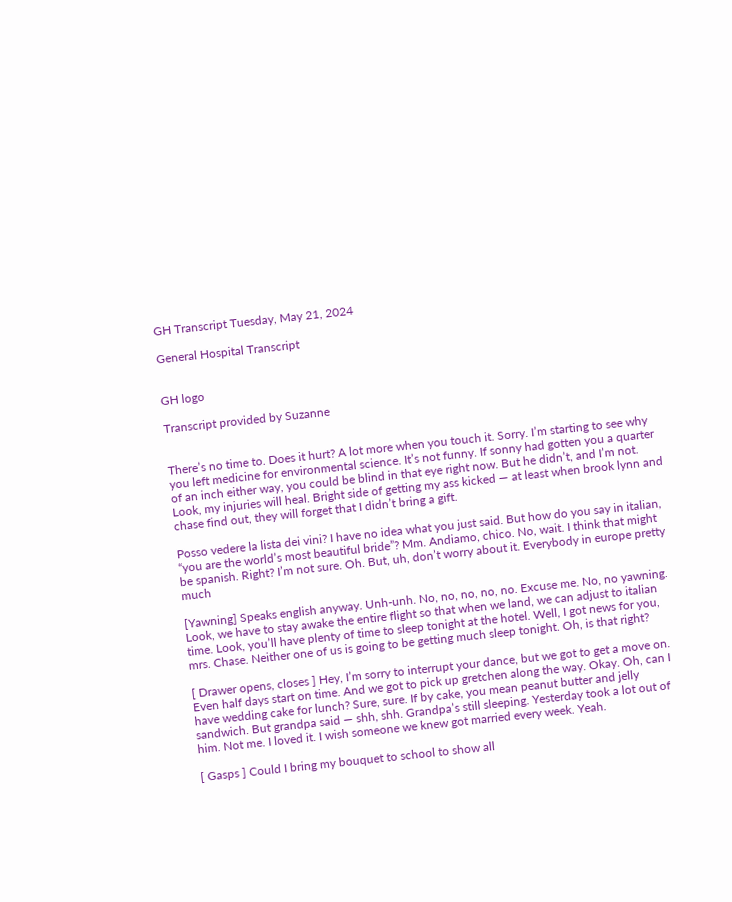GH Transcript Tuesday, May 21, 2024

General Hospital Transcript


GH logo

Transcript provided by Suzanne


There’s no time to. Does it hurt? A lot more when you touch it. Sorry. I’m starting to see why you left medicine for environmental science. It’s not funny. If sonny had gotten you a quarter of an inch either way, you could be blind in that eye right now. But he didn’t, and I’m not. Look, my injuries will heal. Bright side of getting my ass kicked — at least when brook lynn and chase find out, they will forget that I didn’t bring a gift.

Posso vedere la lista dei vini? I have no idea what you just said. But how do you say in italian, “you are the world’s most beautiful bride”? Mm. Andiamo, chico. No, wait. I think that might be spanish. Right? I’m not sure. Oh. But, uh, don’t worry about it. Everybody in europe pretty much

[Yawning] Speaks english anyway. Unh-unh. No, no, no, no, no. Excuse me. No, no yawning. Look, we have to stay awake the entire flight so that when we land, we can adjust to italian time. Look, you’ll have plenty of time to sleep tonight at the hotel. Well, I got news for you, mrs. Chase. Neither one of us is going to be getting much sleep tonight. Oh, is that right?

[ Drawer opens, closes ] Hey, I’m sorry to interrupt your dance, but we got to get a move on. Even half days start on time. And we got to pick up gretchen along the way. Okay. Oh, can I have wedding cake for lunch? Sure, sure. If by cake, you mean peanut butter and jelly sandwich. But grandpa said — shh, shh. Grandpa’s still sleeping. Yesterday took a lot out of him. Not me. I loved it. I wish someone we knew got married every week. Yeah.

[ Gasps ] Could I bring my bouquet to school to show all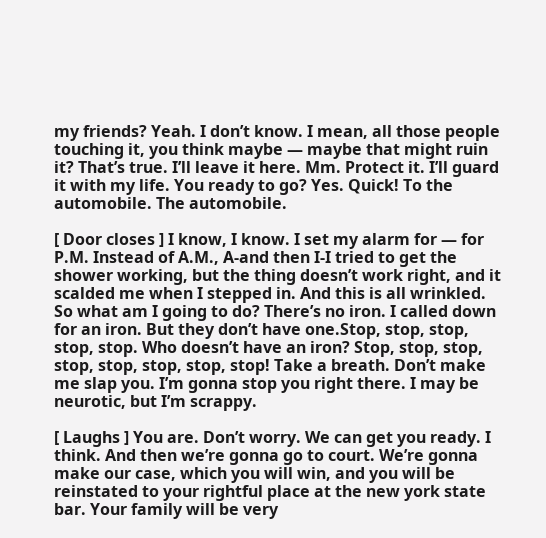my friends? Yeah. I don’t know. I mean, all those people touching it, you think maybe — maybe that might ruin it? That’s true. I’ll leave it here. Mm. Protect it. I’ll guard it with my life. You ready to go? Yes. Quick! To the automobile. The automobile.

[ Door closes ] I know, I know. I set my alarm for — for P.M. Instead of A.M., A-and then I-I tried to get the shower working, but the thing doesn’t work right, and it scalded me when I stepped in. And this is all wrinkled. So what am I going to do? There’s no iron. I called down for an iron. But they don’t have one.Stop, stop, stop, stop, stop. Who doesn’t have an iron? Stop, stop, stop, stop, stop, stop, stop, stop! Take a breath. Don’t make me slap you. I’m gonna stop you right there. I may be neurotic, but I’m scrappy.

[ Laughs ] You are. Don’t worry. We can get you ready. I think. And then we’re gonna go to court. We’re gonna make our case, which you will win, and you will be reinstated to your rightful place at the new york state bar. Your family will be very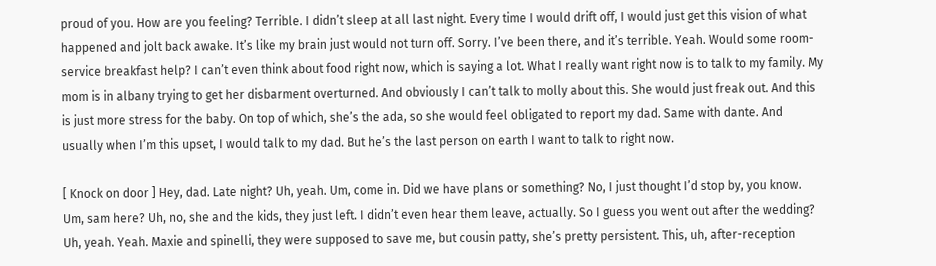proud of you. How are you feeling? Terrible. I didn’t sleep at all last night. Every time I would drift off, I would just get this vision of what happened and jolt back awake. It’s like my brain just would not turn off. Sorry. I’ve been there, and it’s terrible. Yeah. Would some room-service breakfast help? I can’t even think about food right now, which is saying a lot. What I really want right now is to talk to my family. My mom is in albany trying to get her disbarment overturned. And obviously I can’t talk to molly about this. She would just freak out. And this is just more stress for the baby. On top of which, she’s the ada, so she would feel obligated to report my dad. Same with dante. And usually when I’m this upset, I would talk to my dad. But he’s the last person on earth I want to talk to right now.

[ Knock on door ] Hey, dad. Late night? Uh, yeah. Um, come in. Did we have plans or something? No, I just thought I’d stop by, you know. Um, sam here? Uh, no, she and the kids, they just left. I didn’t even hear them leave, actually. So I guess you went out after the wedding? Uh, yeah. Yeah. Maxie and spinelli, they were supposed to save me, but cousin patty, she’s pretty persistent. This, uh, after-reception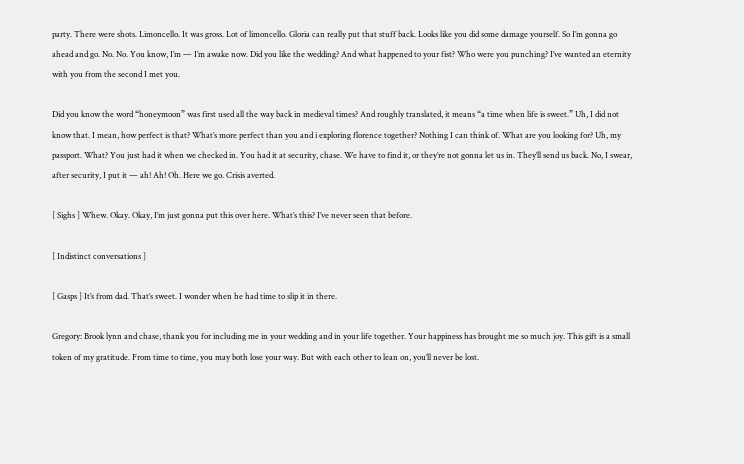party. There were shots. Limoncello. It was gross. Lot of limoncello. Gloria can really put that stuff back. Looks like you did some damage yourself. So I’m gonna go ahead and go. No. No. You know, I’m — I’m awake now. Did you like the wedding? And what happened to your fist? Who were you punching? I’ve wanted an eternity with you from the second I met you.

Did you know the word “honeymoon” was first used all the way back in medieval times? And roughly translated, it means “a time when life is sweet.” Uh, I did not know that. I mean, how perfect is that? What’s more perfect than you and i exploring florence together? Nothing I can think of. What are you looking for? Uh, my passport. What? You just had it when we checked in. You had it at security, chase. We have to find it, or they’re not gonna let us in. They’ll send us back. No, I swear, after security, I put it — ah! Ah! Oh. Here we go. Crisis averted.

[ Sighs ] Whew. Okay. Okay, I’m just gonna put this over here. What’s this? I’ve never seen that before.

[ Indistinct conversations ]

[ Gasps ] It’s from dad. That’s sweet. I wonder when he had time to slip it in there.

Gregory: Brook lynn and chase, thank you for including me in your wedding and in your life together. Your happiness has brought me so much joy. This gift is a small token of my gratitude. From time to time, you may both lose your way. But with each other to lean on, you’ll never be lost.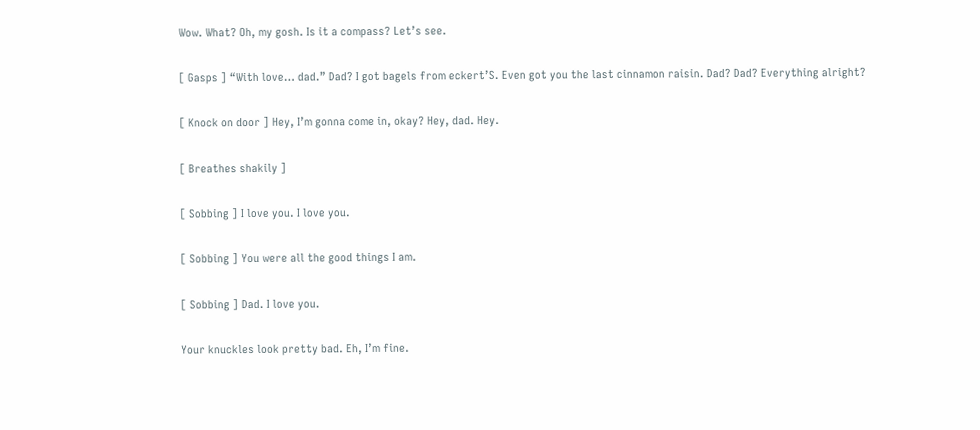Wow. What? Oh, my gosh. Is it a compass? Let’s see.

[ Gasps ] “With love… dad.” Dad? I got bagels from eckert’S. Even got you the last cinnamon raisin. Dad? Dad? Everything alright?

[ Knock on door ] Hey, I’m gonna come in, okay? Hey, dad. Hey.

[ Breathes shakily ]

[ Sobbing ] I love you. I love you.

[ Sobbing ] You were all the good things I am.

[ Sobbing ] Dad. I love you.

Your knuckles look pretty bad. Eh, I’m fine.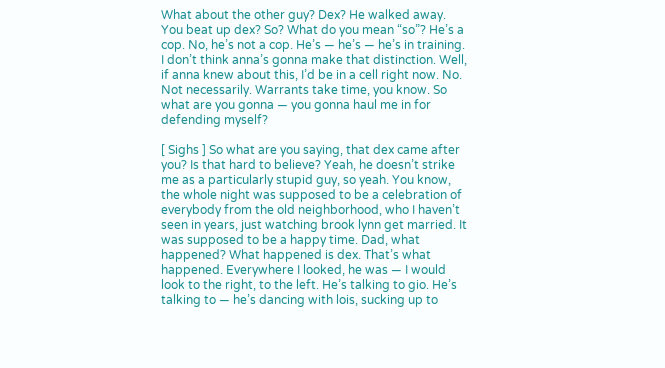What about the other guy? Dex? He walked away. You beat up dex? So? What do you mean “so”? He’s a cop. No, he’s not a cop. He’s — he’s — he’s in training. I don’t think anna’s gonna make that distinction. Well, if anna knew about this, I’d be in a cell right now. No. Not necessarily. Warrants take time, you know. So what are you gonna — you gonna haul me in for defending myself?

[ Sighs ] So what are you saying, that dex came after you? Is that hard to believe? Yeah, he doesn’t strike me as a particularly stupid guy, so yeah. You know, the whole night was supposed to be a celebration of everybody from the old neighborhood, who I haven’t seen in years, just watching brook lynn get married. It was supposed to be a happy time. Dad, what happened? What happened is dex. That’s what happened. Everywhere I looked, he was — I would look to the right, to the left. He’s talking to gio. He’s talking to — he’s dancing with lois, sucking up to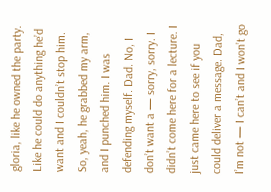gloria, like he owned the party. Like he could do anything he’d want and I couldn’t stop him. So, yeah, he grabbed my arm, and I punched him. I was defending myself. Dad. No, I don’t want a — sorry, sorry. I didn’t come here for a lecture. I just came here to see if you could deliver a message. Dad, I’m not — I can’t and I won’t go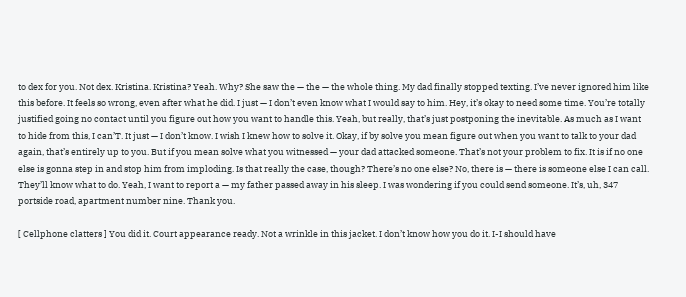to dex for you. Not dex. Kristina. Kristina? Yeah. Why? She saw the — the — the whole thing. My dad finally stopped texting. I’ve never ignored him like this before. It feels so wrong, even after what he did. I just — I don’t even know what I would say to him. Hey, it’s okay to need some time. You’re totally justified going no contact until you figure out how you want to handle this. Yeah, but really, that’s just postponing the inevitable. As much as I want to hide from this, I can’T. It just — I don’t know. I wish I knew how to solve it. Okay, if by solve you mean figure out when you want to talk to your dad again, that’s entirely up to you. But if you mean solve what you witnessed — your dad attacked someone. That’s not your problem to fix. It is if no one else is gonna step in and stop him from imploding. Is that really the case, though? There’s no one else? No, there is — there is someone else I can call. They’ll know what to do. Yeah, I want to report a — my father passed away in his sleep. I was wondering if you could send someone. It’s, uh, 347 portside road, apartment number nine. Thank you.

[ Cellphone clatters ] You did it. Court appearance ready. Not a wrinkle in this jacket. I don’t know how you do it. I-I should have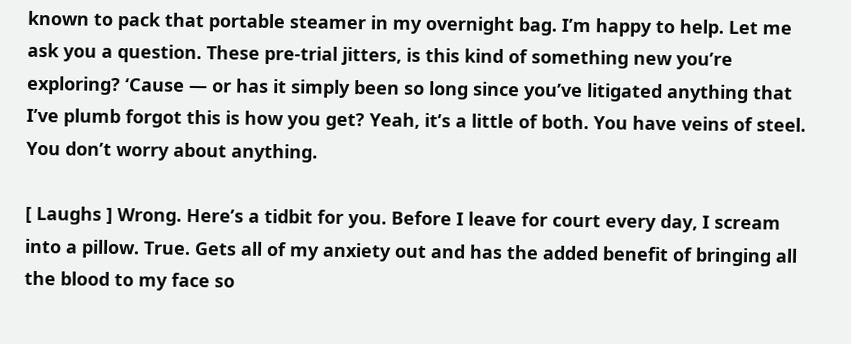known to pack that portable steamer in my overnight bag. I’m happy to help. Let me ask you a question. These pre-trial jitters, is this kind of something new you’re exploring? ‘Cause — or has it simply been so long since you’ve litigated anything that I’ve plumb forgot this is how you get? Yeah, it’s a little of both. You have veins of steel. You don’t worry about anything.

[ Laughs ] Wrong. Here’s a tidbit for you. Before I leave for court every day, I scream into a pillow. True. Gets all of my anxiety out and has the added benefit of bringing all the blood to my face so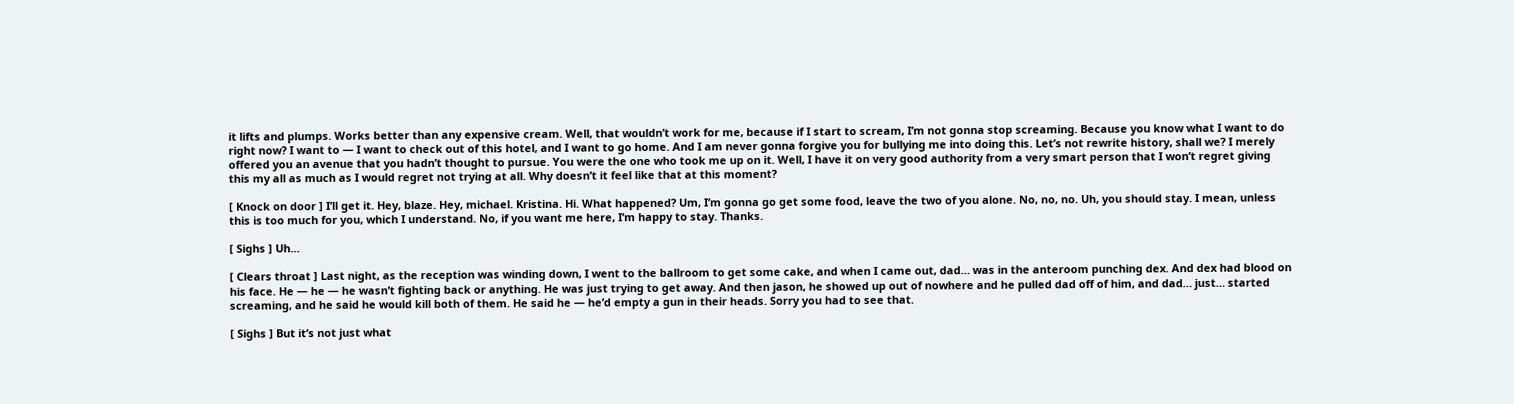it lifts and plumps. Works better than any expensive cream. Well, that wouldn’t work for me, because if I start to scream, I’m not gonna stop screaming. Because you know what I want to do right now? I want to — I want to check out of this hotel, and I want to go home. And I am never gonna forgive you for bullying me into doing this. Let’s not rewrite history, shall we? I merely offered you an avenue that you hadn’t thought to pursue. You were the one who took me up on it. Well, I have it on very good authority from a very smart person that I won’t regret giving this my all as much as I would regret not trying at all. Why doesn’t it feel like that at this moment?

[ Knock on door ] I’ll get it. Hey, blaze. Hey, michael. Kristina. Hi. What happened? Um, I’m gonna go get some food, leave the two of you alone. No, no, no. Uh, you should stay. I mean, unless this is too much for you, which I understand. No, if you want me here, I’m happy to stay. Thanks.

[ Sighs ] Uh…

[ Clears throat ] Last night, as the reception was winding down, I went to the ballroom to get some cake, and when I came out, dad… was in the anteroom punching dex. And dex had blood on his face. He — he — he wasn’t fighting back or anything. He was just trying to get away. And then jason, he showed up out of nowhere and he pulled dad off of him, and dad… just… started screaming, and he said he would kill both of them. He said he — he’d empty a gun in their heads. Sorry you had to see that.

[ Sighs ] But it’s not just what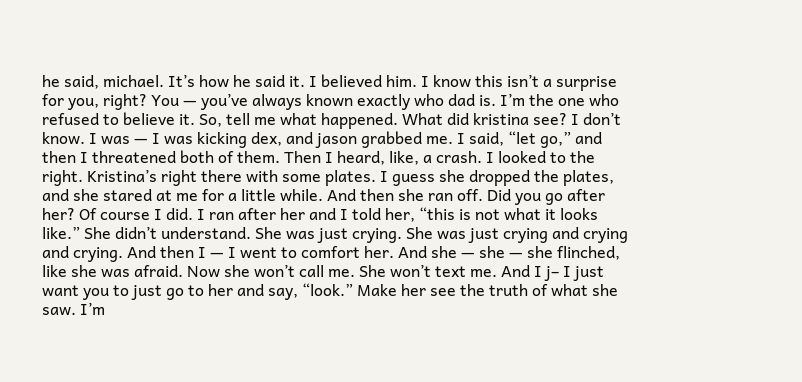he said, michael. It’s how he said it. I believed him. I know this isn’t a surprise for you, right? You — you’ve always known exactly who dad is. I’m the one who refused to believe it. So, tell me what happened. What did kristina see? I don’t know. I was — I was kicking dex, and jason grabbed me. I said, “let go,” and then I threatened both of them. Then I heard, like, a crash. I looked to the right. Kristina’s right there with some plates. I guess she dropped the plates, and she stared at me for a little while. And then she ran off. Did you go after her? Of course I did. I ran after her and I told her, “this is not what it looks like.” She didn’t understand. She was just crying. She was just crying and crying and crying. And then I — I went to comfort her. And she — she — she flinched, like she was afraid. Now she won’t call me. She won’t text me. And I j– I just want you to just go to her and say, “look.” Make her see the truth of what she saw. I’m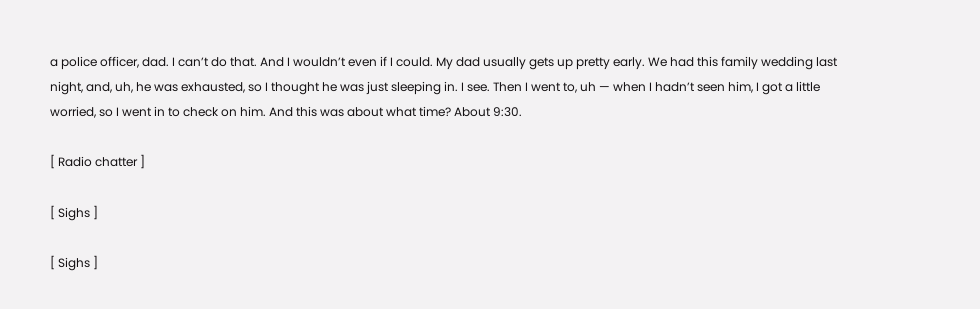a police officer, dad. I can’t do that. And I wouldn’t even if I could. My dad usually gets up pretty early. We had this family wedding last night, and, uh, he was exhausted, so I thought he was just sleeping in. I see. Then I went to, uh — when I hadn’t seen him, I got a little worried, so I went in to check on him. And this was about what time? About 9:30.

[ Radio chatter ]

[ Sighs ]

[ Sighs ]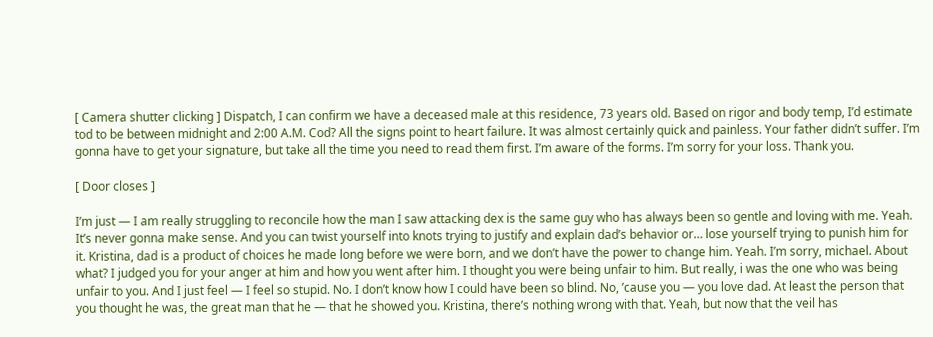[ Camera shutter clicking ] Dispatch, I can confirm we have a deceased male at this residence, 73 years old. Based on rigor and body temp, I’d estimate tod to be between midnight and 2:00 A.M. Cod? All the signs point to heart failure. It was almost certainly quick and painless. Your father didn’t suffer. I’m gonna have to get your signature, but take all the time you need to read them first. I’m aware of the forms. I’m sorry for your loss. Thank you.

[ Door closes ]

I’m just — I am really struggling to reconcile how the man I saw attacking dex is the same guy who has always been so gentle and loving with me. Yeah. It’s never gonna make sense. And you can twist yourself into knots trying to justify and explain dad’s behavior or… lose yourself trying to punish him for it. Kristina, dad is a product of choices he made long before we were born, and we don’t have the power to change him. Yeah. I’m sorry, michael. About what? I judged you for your anger at him and how you went after him. I thought you were being unfair to him. But really, i was the one who was being unfair to you. And I just feel — I feel so stupid. No. I don’t know how I could have been so blind. No, ’cause you — you love dad. At least the person that you thought he was, the great man that he — that he showed you. Kristina, there’s nothing wrong with that. Yeah, but now that the veil has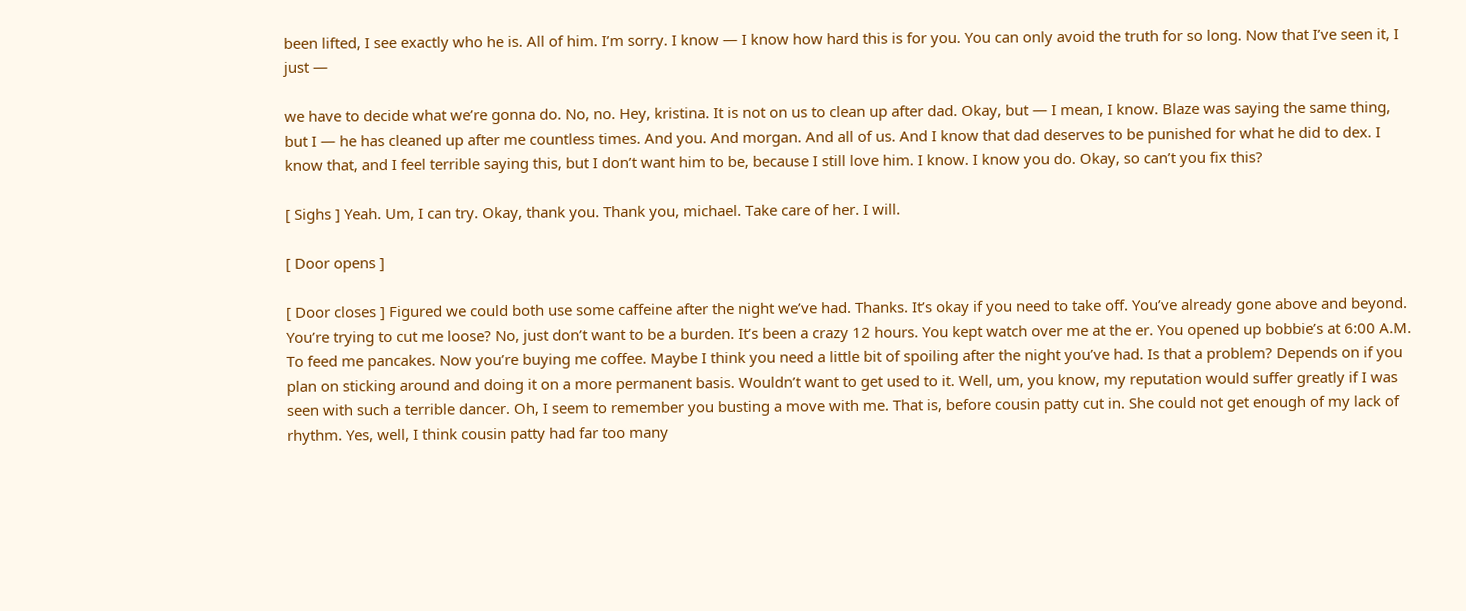been lifted, I see exactly who he is. All of him. I’m sorry. I know — I know how hard this is for you. You can only avoid the truth for so long. Now that I’ve seen it, I just —

we have to decide what we’re gonna do. No, no. Hey, kristina. It is not on us to clean up after dad. Okay, but — I mean, I know. Blaze was saying the same thing, but I — he has cleaned up after me countless times. And you. And morgan. And all of us. And I know that dad deserves to be punished for what he did to dex. I know that, and I feel terrible saying this, but I don’t want him to be, because I still love him. I know. I know you do. Okay, so can’t you fix this?

[ Sighs ] Yeah. Um, I can try. Okay, thank you. Thank you, michael. Take care of her. I will.

[ Door opens ]

[ Door closes ] Figured we could both use some caffeine after the night we’ve had. Thanks. It’s okay if you need to take off. You’ve already gone above and beyond. You’re trying to cut me loose? No, just don’t want to be a burden. It’s been a crazy 12 hours. You kept watch over me at the er. You opened up bobbie’s at 6:00 A.M. To feed me pancakes. Now you’re buying me coffee. Maybe I think you need a little bit of spoiling after the night you’ve had. Is that a problem? Depends on if you plan on sticking around and doing it on a more permanent basis. Wouldn’t want to get used to it. Well, um, you know, my reputation would suffer greatly if I was seen with such a terrible dancer. Oh, I seem to remember you busting a move with me. That is, before cousin patty cut in. She could not get enough of my lack of rhythm. Yes, well, I think cousin patty had far too many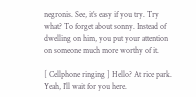negronis. See, it’s easy if you try. Try what? To forget about sonny. Instead of dwelling on him, you put your attention on someone much more worthy of it.

[ Cellphone ringing ] Hello? At rice park. Yeah, I’ll wait for you here.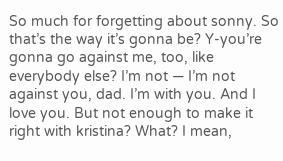So much for forgetting about sonny. So that’s the way it’s gonna be? Y-you’re gonna go against me, too, like everybody else? I’m not — I’m not against you, dad. I’m with you. And I love you. But not enough to make it right with kristina? What? I mean,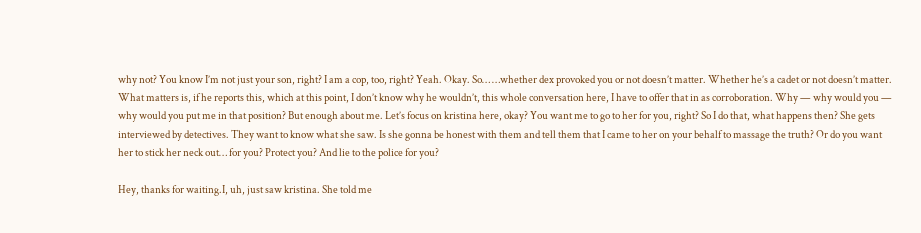why not? You know I’m not just your son, right? I am a cop, too, right? Yeah. Okay. So… …whether dex provoked you or not doesn’t matter. Whether he’s a cadet or not doesn’t matter. What matters is, if he reports this, which at this point, I don’t know why he wouldn’t, this whole conversation here, I have to offer that in as corroboration. Why — why would you — why would you put me in that position? But enough about me. Let’s focus on kristina here, okay? You want me to go to her for you, right? So I do that, what happens then? She gets interviewed by detectives. They want to know what she saw. Is she gonna be honest with them and tell them that I came to her on your behalf to massage the truth? Or do you want her to stick her neck out… for you? Protect you? And lie to the police for you?

Hey, thanks for waiting.I, uh, just saw kristina. She told me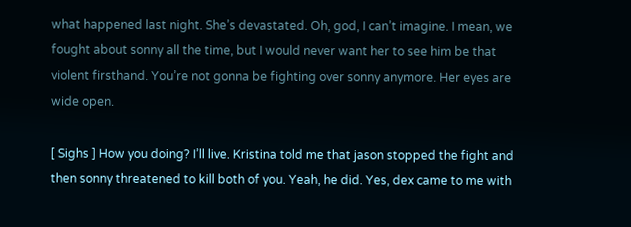what happened last night. She’s devastated. Oh, god, I can’t imagine. I mean, we fought about sonny all the time, but I would never want her to see him be that violent firsthand. You’re not gonna be fighting over sonny anymore. Her eyes are wide open.

[ Sighs ] How you doing? I’ll live. Kristina told me that jason stopped the fight and then sonny threatened to kill both of you. Yeah, he did. Yes, dex came to me with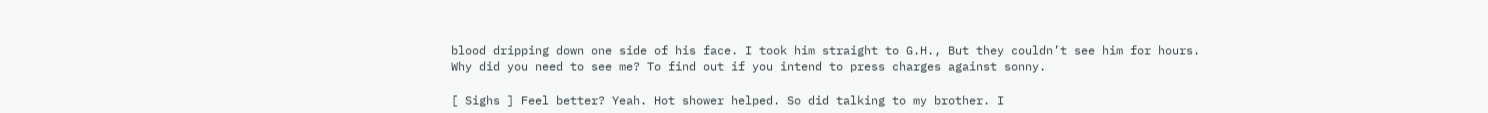blood dripping down one side of his face. I took him straight to G.H., But they couldn’t see him for hours. Why did you need to see me? To find out if you intend to press charges against sonny.

[ Sighs ] Feel better? Yeah. Hot shower helped. So did talking to my brother. I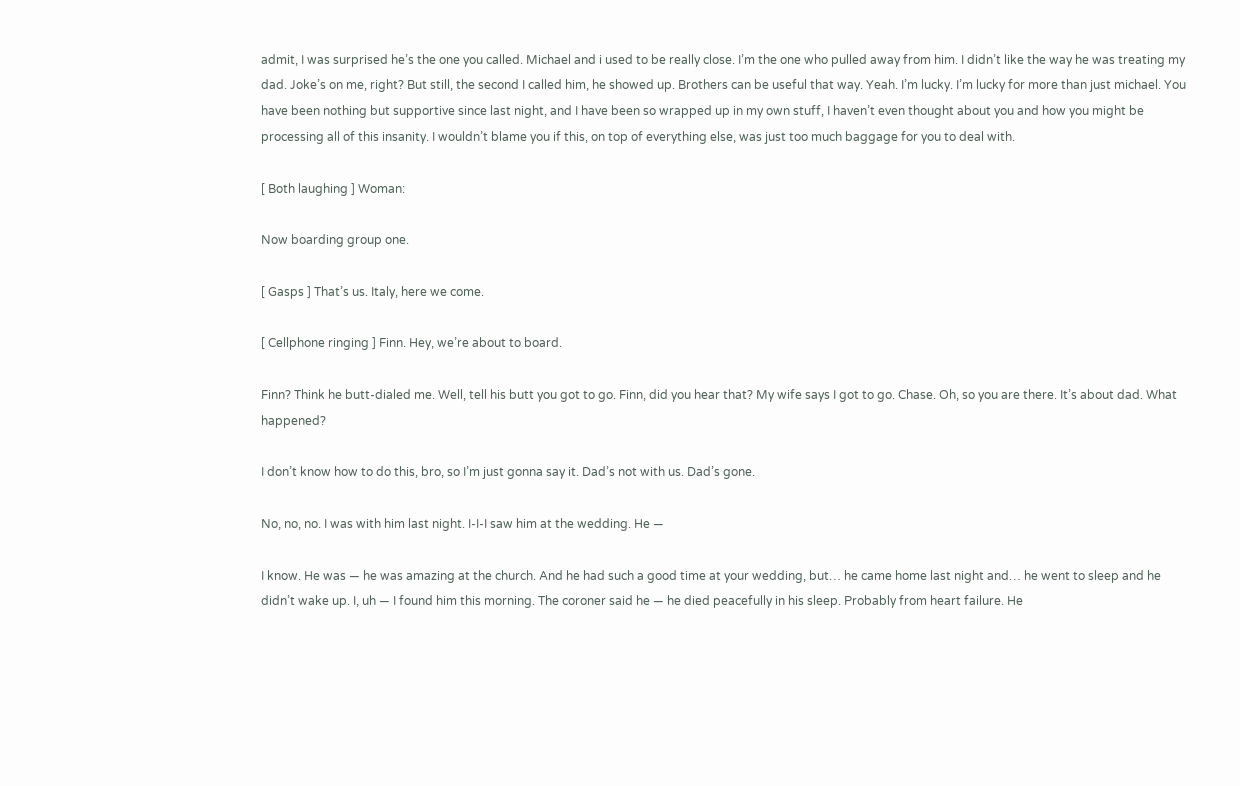admit, I was surprised he’s the one you called. Michael and i used to be really close. I’m the one who pulled away from him. I didn’t like the way he was treating my dad. Joke’s on me, right? But still, the second I called him, he showed up. Brothers can be useful that way. Yeah. I’m lucky. I’m lucky for more than just michael. You have been nothing but supportive since last night, and I have been so wrapped up in my own stuff, I haven’t even thought about you and how you might be processing all of this insanity. I wouldn’t blame you if this, on top of everything else, was just too much baggage for you to deal with.

[ Both laughing ] Woman:

Now boarding group one.

[ Gasps ] That’s us. Italy, here we come.

[ Cellphone ringing ] Finn. Hey, we’re about to board.

Finn? Think he butt-dialed me. Well, tell his butt you got to go. Finn, did you hear that? My wife says I got to go. Chase. Oh, so you are there. It’s about dad. What happened?

I don’t know how to do this, bro, so I’m just gonna say it. Dad’s not with us. Dad’s gone.

No, no, no. I was with him last night. I-I-I saw him at the wedding. He —

I know. He was — he was amazing at the church. And he had such a good time at your wedding, but… he came home last night and… he went to sleep and he didn’t wake up. I, uh — I found him this morning. The coroner said he — he died peacefully in his sleep. Probably from heart failure. He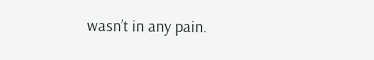wasn’t in any pain.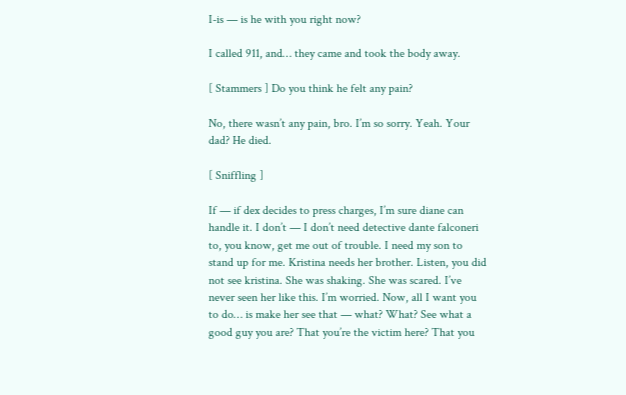I-is — is he with you right now?

I called 911, and… they came and took the body away.

[ Stammers ] Do you think he felt any pain?

No, there wasn’t any pain, bro. I’m so sorry. Yeah. Your dad? He died.

[ Sniffling ]

If — if dex decides to press charges, I’m sure diane can handle it. I don’t — I don’t need detective dante falconeri to, you know, get me out of trouble. I need my son to stand up for me. Kristina needs her brother. Listen, you did not see kristina. She was shaking. She was scared. I’ve never seen her like this. I’m worried. Now, all I want you to do… is make her see that — what? What? See what a good guy you are? That you’re the victim here? That you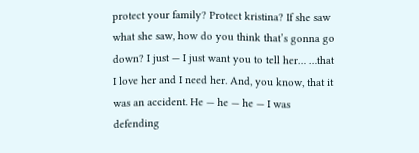protect your family? Protect kristina? If she saw what she saw, how do you think that’s gonna go down? I just — I just want you to tell her… …that I love her and I need her. And, you know, that it was an accident. He — he — he — I was defending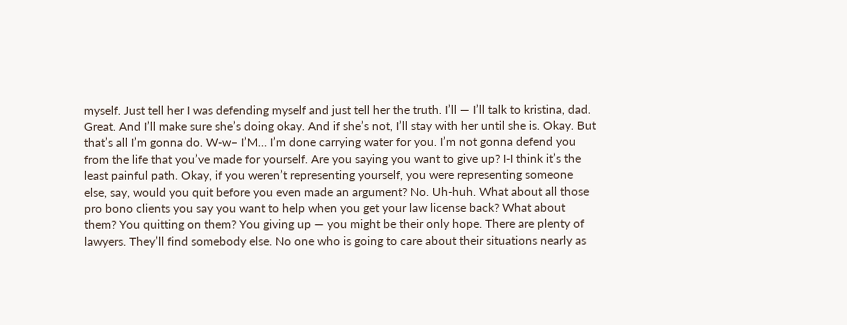myself. Just tell her I was defending myself and just tell her the truth. I’ll — I’ll talk to kristina, dad. Great. And I’ll make sure she’s doing okay. And if she’s not, I’ll stay with her until she is. Okay. But that’s all I’m gonna do. W-w– I’M… I’m done carrying water for you. I’m not gonna defend you from the life that you’ve made for yourself. Are you saying you want to give up? I-I think it’s the least painful path. Okay, if you weren’t representing yourself, you were representing someone else, say, would you quit before you even made an argument? No. Uh-huh. What about all those pro bono clients you say you want to help when you get your law license back? What about them? You quitting on them? You giving up — you might be their only hope. There are plenty of lawyers. They’ll find somebody else. No one who is going to care about their situations nearly as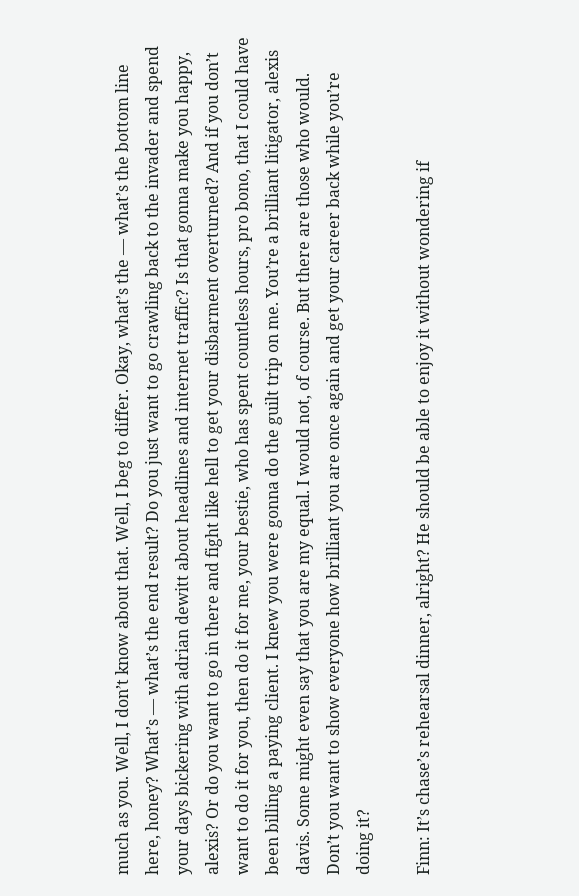much as you. Well, I don’t know about that. Well, I beg to differ. Okay, what’s the — what’s the bottom line here, honey? What’s — what’s the end result? Do you just want to go crawling back to the invader and spend your days bickering with adrian dewitt about headlines and internet traffic? Is that gonna make you happy, alexis? Or do you want to go in there and fight like hell to get your disbarment overturned? And if you don’t want to do it for you, then do it for me, your bestie, who has spent countless hours, pro bono, that I could have been billing a paying client. I knew you were gonna do the guilt trip on me. You’re a brilliant litigator, alexis davis. Some might even say that you are my equal. I would not, of course. But there are those who would. Don’t you want to show everyone how brilliant you are once again and get your career back while you’re doing it?

Finn: It’s chase’s rehearsal dinner, alright? He should be able to enjoy it without wondering if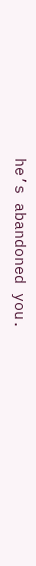he’s abandoned you.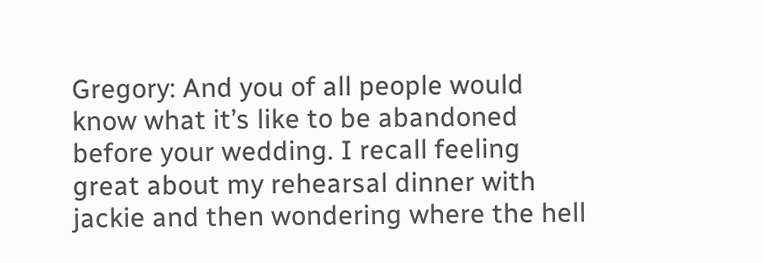Gregory: And you of all people would know what it’s like to be abandoned before your wedding. I recall feeling great about my rehearsal dinner with jackie and then wondering where the hell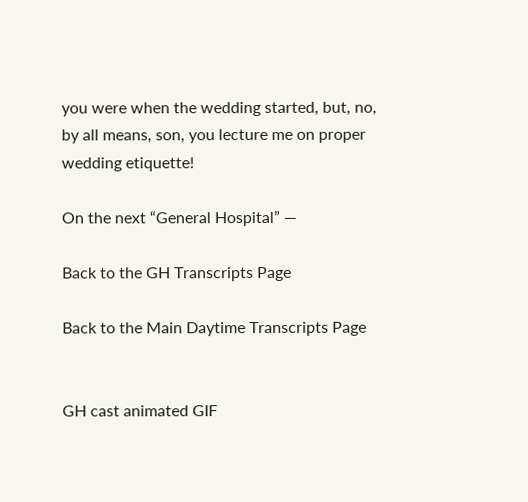you were when the wedding started, but, no, by all means, son, you lecture me on proper wedding etiquette!

On the next “General Hospital” —

Back to the GH Transcripts Page

Back to the Main Daytime Transcripts Page


GH cast animated GIF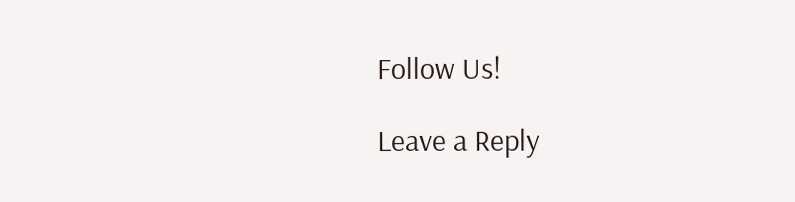Follow Us!

Leave a Reply